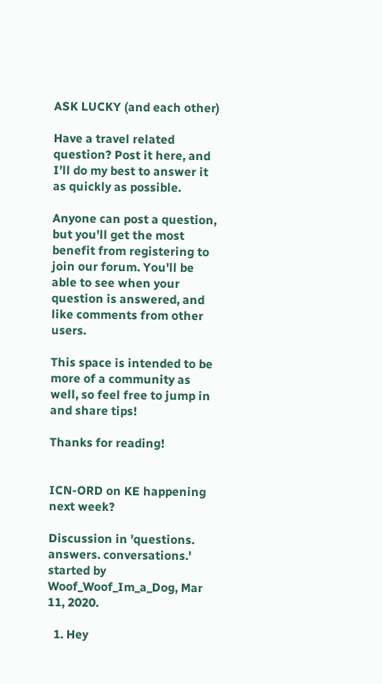ASK LUCKY (and each other)

Have a travel related question? Post it here, and I’ll do my best to answer it as quickly as possible.

Anyone can post a question, but you'll get the most benefit from registering to join our forum. You'll be able to see when your question is answered, and like comments from other users.

This space is intended to be more of a community as well, so feel free to jump in and share tips!

Thanks for reading!


ICN-ORD on KE happening next week?

Discussion in 'questions. answers. conversations.' started by Woof_Woof_Im_a_Dog, Mar 11, 2020.

  1. Hey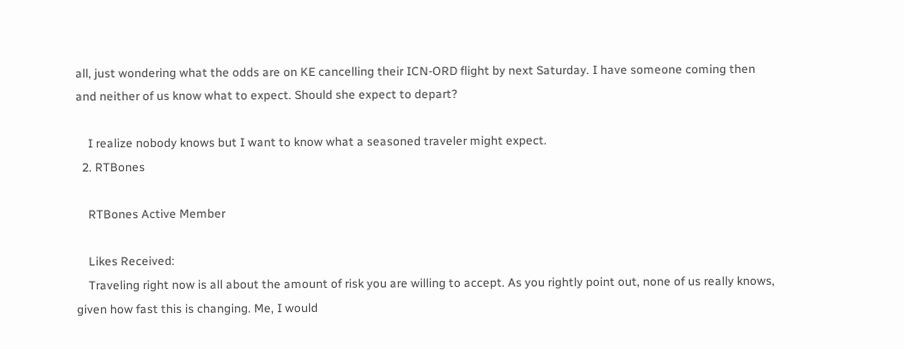all, just wondering what the odds are on KE cancelling their ICN-ORD flight by next Saturday. I have someone coming then and neither of us know what to expect. Should she expect to depart?

    I realize nobody knows but I want to know what a seasoned traveler might expect.
  2. RTBones

    RTBones Active Member

    Likes Received:
    Traveling right now is all about the amount of risk you are willing to accept. As you rightly point out, none of us really knows, given how fast this is changing. Me, I would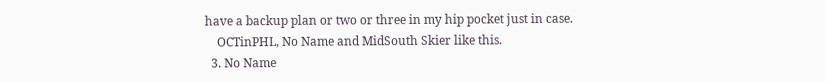have a backup plan or two or three in my hip pocket just in case.
    OCTinPHL, No Name and MidSouth Skier like this.
  3. No Name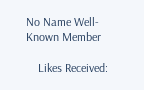No Name Well-Known Member

    Likes Received: